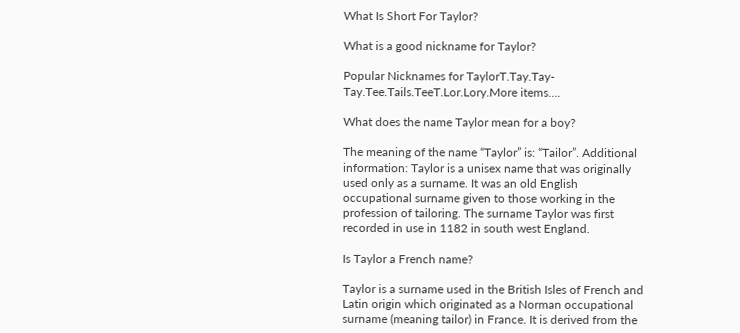What Is Short For Taylor?

What is a good nickname for Taylor?

Popular Nicknames for TaylorT.Tay.Tay-Tay.Tee.Tails.TeeT.Lor.Lory.More items….

What does the name Taylor mean for a boy?

The meaning of the name “Taylor” is: “Tailor”. Additional information: Taylor is a unisex name that was originally used only as a surname. It was an old English occupational surname given to those working in the profession of tailoring. The surname Taylor was first recorded in use in 1182 in south west England.

Is Taylor a French name?

Taylor is a surname used in the British Isles of French and Latin origin which originated as a Norman occupational surname (meaning tailor) in France. It is derived from the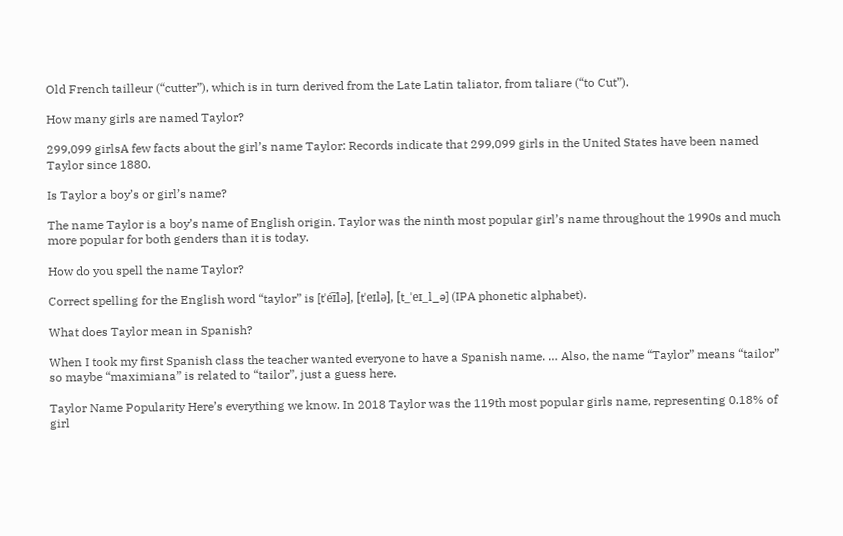Old French tailleur (“cutter”), which is in turn derived from the Late Latin taliator, from taliare (“to Cut”).

How many girls are named Taylor?

299,099 girlsA few facts about the girl’s name Taylor: Records indicate that 299,099 girls in the United States have been named Taylor since 1880.

Is Taylor a boy’s or girl’s name?

The name Taylor is a boy’s name of English origin. Taylor was the ninth most popular girl’s name throughout the 1990s and much more popular for both genders than it is today.

How do you spell the name Taylor?

Correct spelling for the English word “taylor” is [tˈe͡ɪlə], [tˈeɪlə], [t_ˈeɪ_l_ə] (IPA phonetic alphabet).

What does Taylor mean in Spanish?

When I took my first Spanish class the teacher wanted everyone to have a Spanish name. … Also, the name “Taylor” means “tailor” so maybe “maximiana” is related to “tailor”, just a guess here.

Taylor Name Popularity Here’s everything we know. In 2018 Taylor was the 119th most popular girls name, representing 0.18% of girl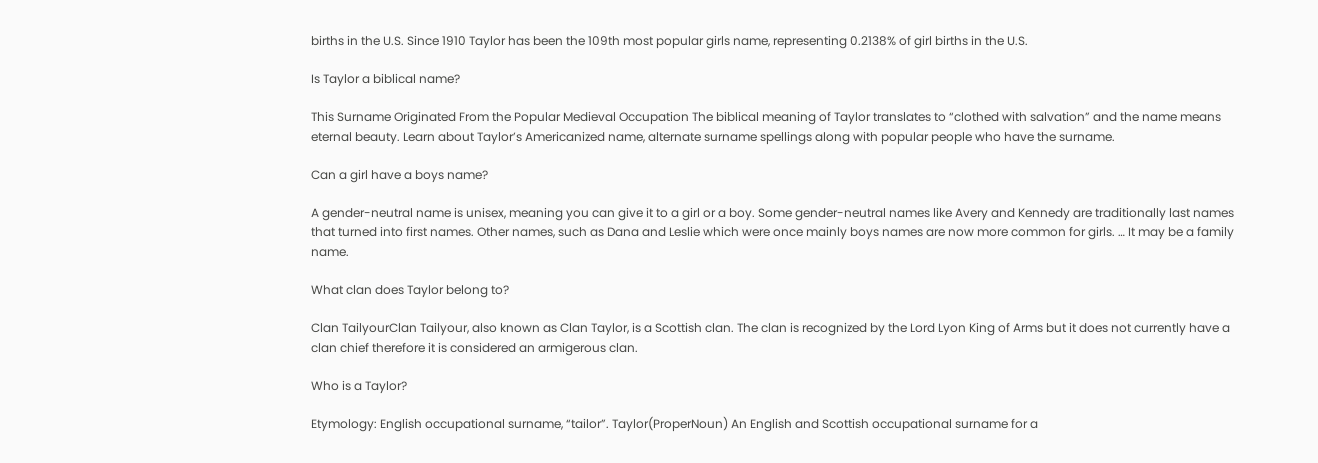births in the U.S. Since 1910 Taylor has been the 109th most popular girls name, representing 0.2138% of girl births in the U.S.

Is Taylor a biblical name?

This Surname Originated From the Popular Medieval Occupation The biblical meaning of Taylor translates to “clothed with salvation” and the name means eternal beauty. Learn about Taylor’s Americanized name, alternate surname spellings along with popular people who have the surname.

Can a girl have a boys name?

A gender-neutral name is unisex, meaning you can give it to a girl or a boy. Some gender-neutral names like Avery and Kennedy are traditionally last names that turned into first names. Other names, such as Dana and Leslie which were once mainly boys names are now more common for girls. … It may be a family name.

What clan does Taylor belong to?

Clan TailyourClan Tailyour, also known as Clan Taylor, is a Scottish clan. The clan is recognized by the Lord Lyon King of Arms but it does not currently have a clan chief therefore it is considered an armigerous clan.

Who is a Taylor?

Etymology: English occupational surname, “tailor”. Taylor(ProperNoun) An English and Scottish occupational surname for a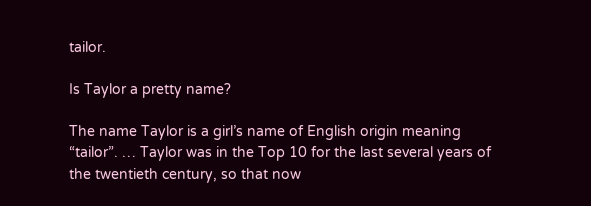tailor.

Is Taylor a pretty name?

The name Taylor is a girl’s name of English origin meaning “tailor”. … Taylor was in the Top 10 for the last several years of the twentieth century, so that now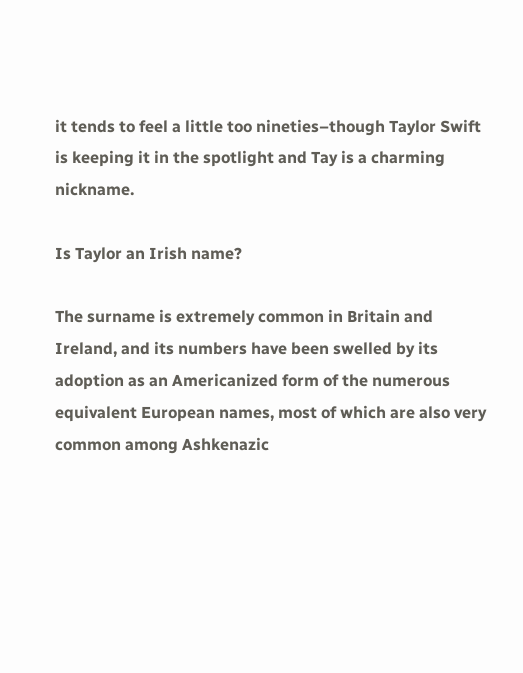it tends to feel a little too nineties–though Taylor Swift is keeping it in the spotlight and Tay is a charming nickname.

Is Taylor an Irish name?

The surname is extremely common in Britain and Ireland, and its numbers have been swelled by its adoption as an Americanized form of the numerous equivalent European names, most of which are also very common among Ashkenazic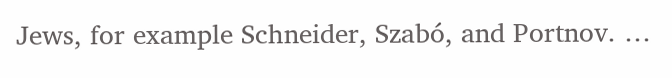Jews, for example Schneider, Szabó, and Portnov. …